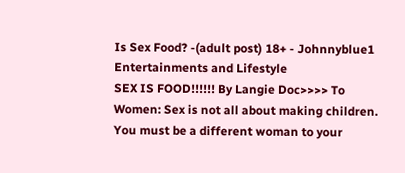Is Sex Food? -(adult post) 18+ - Johnnyblue1 Entertainments and Lifestyle
SEX IS FOOD!!!!!! By Langie Doc>>>> To Women: Sex is not all about making children. You must be a different woman to your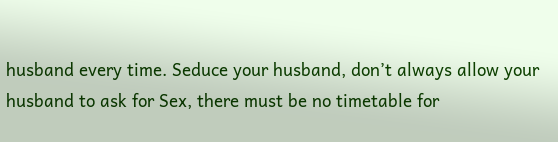husband every time. Seduce your husband, don’t always allow your husband to ask for Sex, there must be no timetable for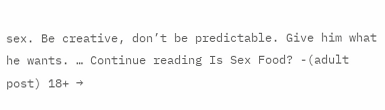sex. Be creative, don’t be predictable. Give him what he wants. … Continue reading Is Sex Food? -(adult post) 18+ →